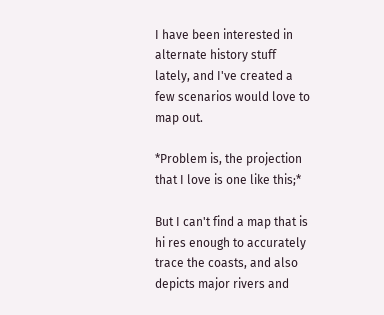I have been interested in alternate history stuff lately, and I've created a few scenarios would love to map out.

*Problem is, the projection that I love is one like this;*

But I can't find a map that is hi res enough to accurately trace the coasts, and also depicts major rivers and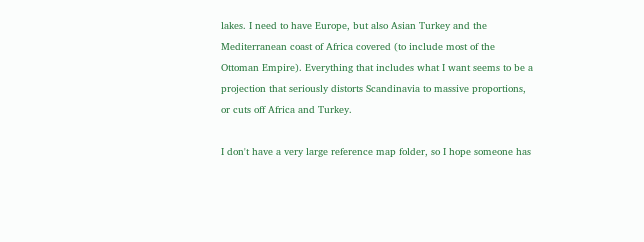lakes. I need to have Europe, but also Asian Turkey and the Mediterranean coast of Africa covered (to include most of the Ottoman Empire). Everything that includes what I want seems to be a projection that seriously distorts Scandinavia to massive proportions, or cuts off Africa and Turkey.

I don't have a very large reference map folder, so I hope someone has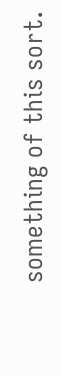something of this sort.